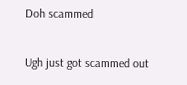Doh scammed

Ugh just got scammed out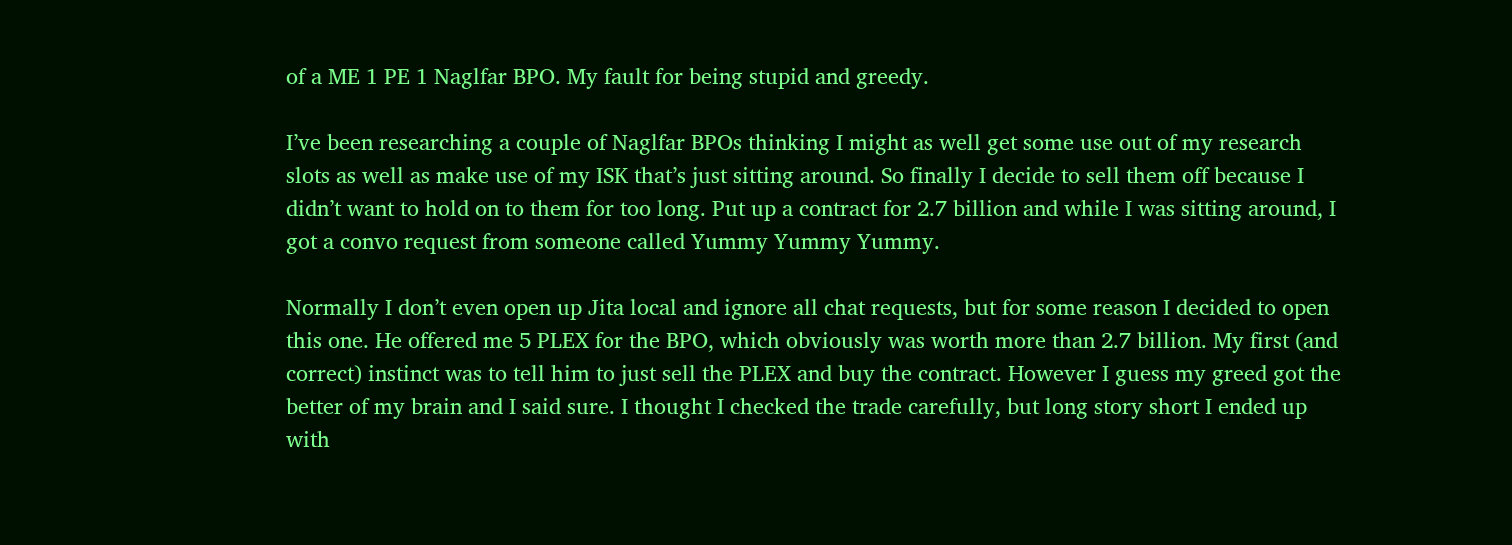of a ME 1 PE 1 Naglfar BPO. My fault for being stupid and greedy.

I’ve been researching a couple of Naglfar BPOs thinking I might as well get some use out of my research slots as well as make use of my ISK that’s just sitting around. So finally I decide to sell them off because I didn’t want to hold on to them for too long. Put up a contract for 2.7 billion and while I was sitting around, I got a convo request from someone called Yummy Yummy Yummy.

Normally I don’t even open up Jita local and ignore all chat requests, but for some reason I decided to open this one. He offered me 5 PLEX for the BPO, which obviously was worth more than 2.7 billion. My first (and correct) instinct was to tell him to just sell the PLEX and buy the contract. However I guess my greed got the better of my brain and I said sure. I thought I checked the trade carefully, but long story short I ended up with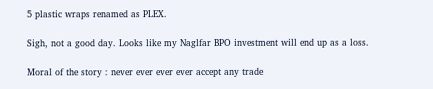5 plastic wraps renamed as PLEX.

Sigh, not a good day. Looks like my Naglfar BPO investment will end up as a loss.

Moral of the story : never ever ever ever accept any trade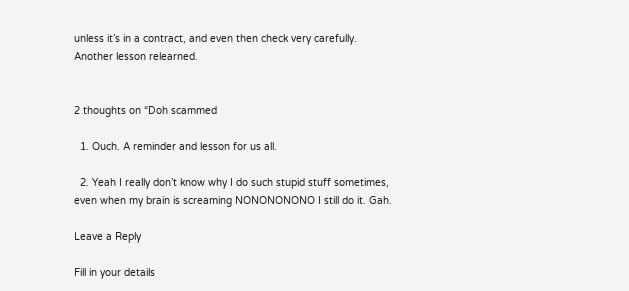unless it’s in a contract, and even then check very carefully. Another lesson relearned.


2 thoughts on “Doh scammed

  1. Ouch. A reminder and lesson for us all.

  2. Yeah I really don’t know why I do such stupid stuff sometimes, even when my brain is screaming NONONONONO I still do it. Gah.

Leave a Reply

Fill in your details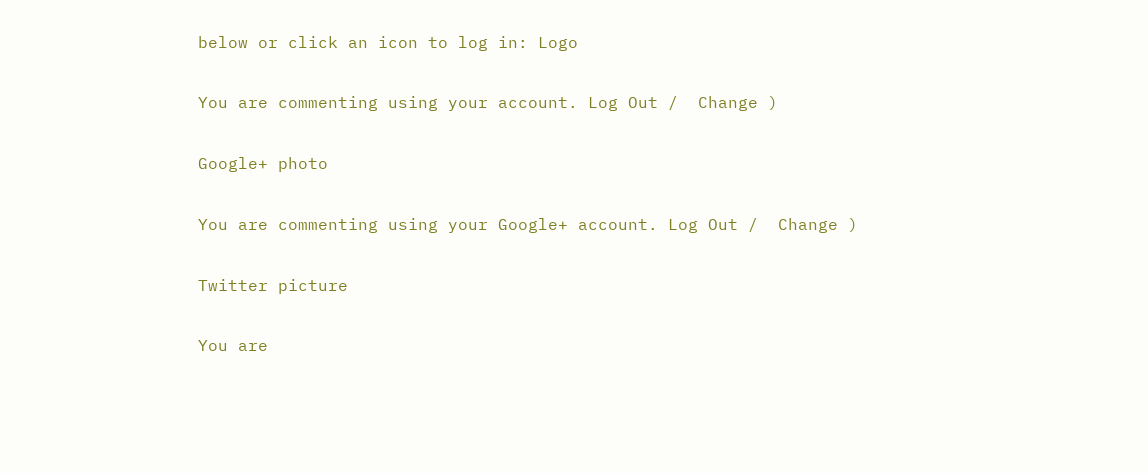below or click an icon to log in: Logo

You are commenting using your account. Log Out /  Change )

Google+ photo

You are commenting using your Google+ account. Log Out /  Change )

Twitter picture

You are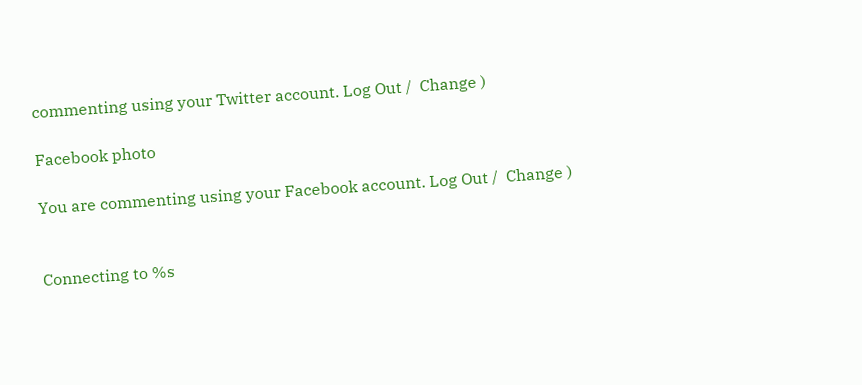commenting using your Twitter account. Log Out /  Change )

Facebook photo

You are commenting using your Facebook account. Log Out /  Change )


Connecting to %s